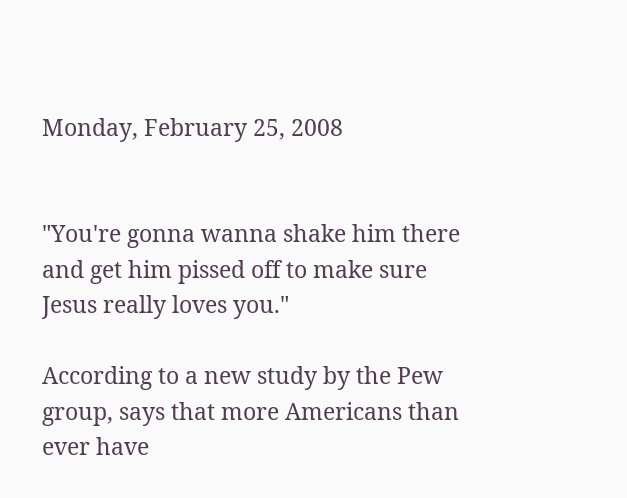Monday, February 25, 2008


"You're gonna wanna shake him there and get him pissed off to make sure Jesus really loves you."

According to a new study by the Pew group, says that more Americans than ever have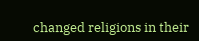changed religions in their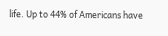life. Up to 44% of Americans have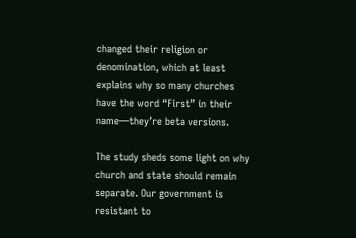changed their religion or denomination, which at least explains why so many churches have the word “First” in their name—they’re beta versions.

The study sheds some light on why church and state should remain separate. Our government is resistant to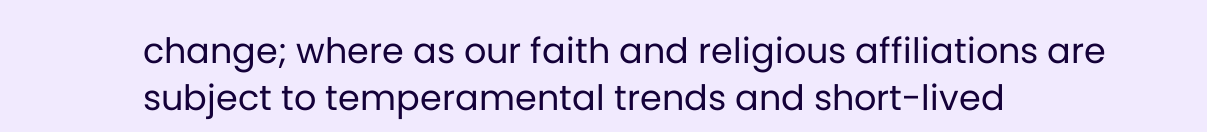change; where as our faith and religious affiliations are subject to temperamental trends and short-lived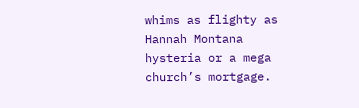whims as flighty as Hannah Montana hysteria or a mega church’s mortgage.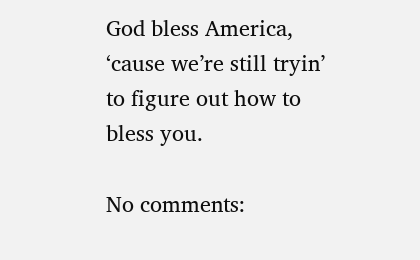God bless America, ‘cause we’re still tryin’ to figure out how to bless you.

No comments: